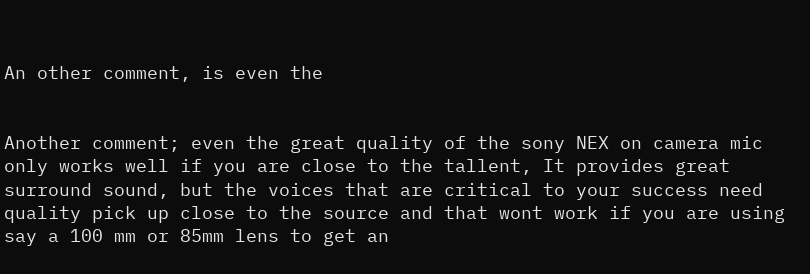An other comment, is even the


Another comment; even the great quality of the sony NEX on camera mic only works well if you are close to the tallent, It provides great surround sound, but the voices that are critical to your success need quality pick up close to the source and that wont work if you are using say a 100 mm or 85mm lens to get an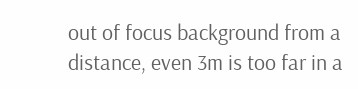out of focus background from a distance, even 3m is too far in a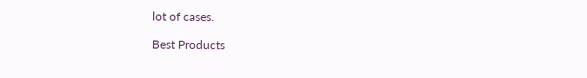lot of cases.

Best Products